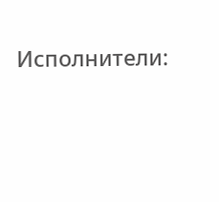Исполнители: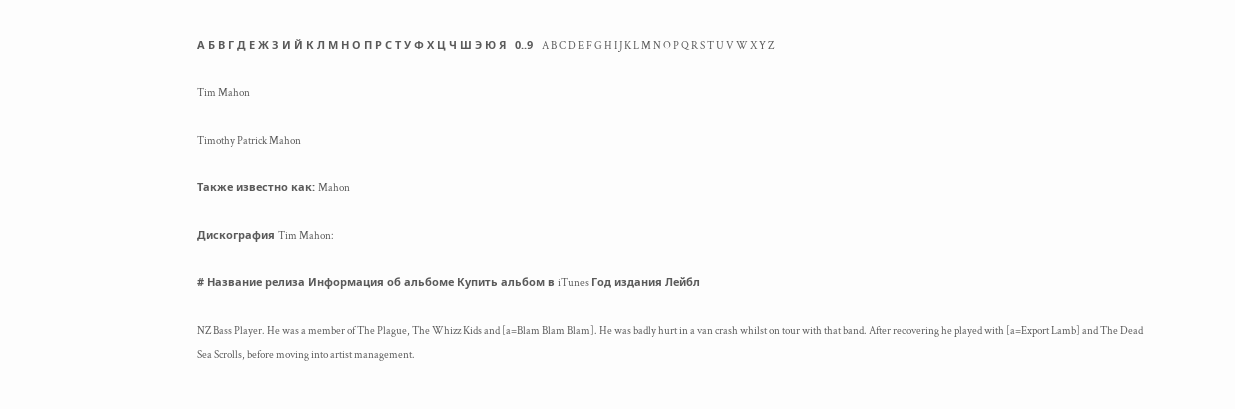А Б В Г Д Е Ж З И Й К Л М Н О П Р С Т У Ф Х Ц Ч Ш Э Ю Я   0..9   A B C D E F G H I J K L M N O P Q R S T U V W X Y Z

Tim Mahon

Timothy Patrick Mahon

Также известно как: Mahon

Дискография Tim Mahon:

# Название релиза Информация об aльбоме Купить альбом в iTunes Год издания Лейбл

NZ Bass Player. He was a member of The Plague, The Whizz Kids and [a=Blam Blam Blam]. He was badly hurt in a van crash whilst on tour with that band. After recovering he played with [a=Export Lamb] and The Dead Sea Scrolls, before moving into artist management.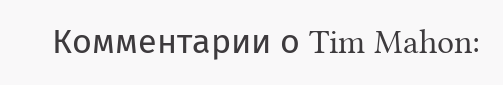Комментарии о Tim Mahon: